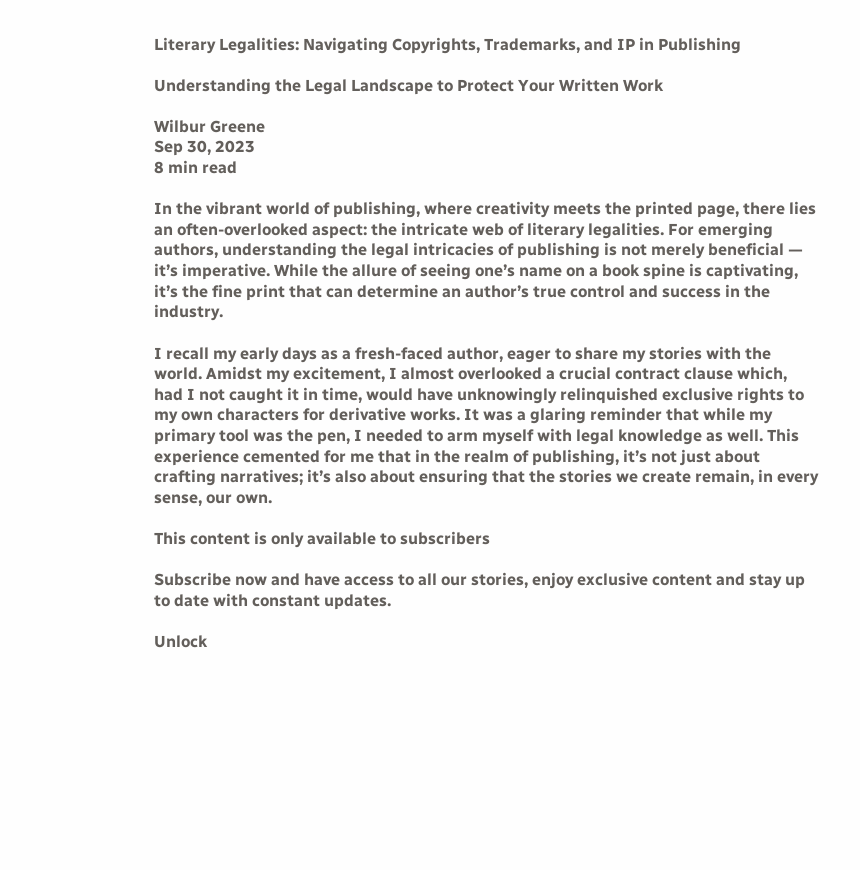Literary Legalities: Navigating Copyrights, Trademarks, and IP in Publishing

Understanding the Legal Landscape to Protect Your Written Work

Wilbur Greene
Sep 30, 2023
8 min read

In the vibrant world of publishing, where creativity meets the printed page, there lies an often-overlooked aspect: the intricate web of literary legalities. For emerging authors, understanding the legal intricacies of publishing is not merely beneficial — it’s imperative. While the allure of seeing one’s name on a book spine is captivating, it’s the fine print that can determine an author’s true control and success in the industry.

I recall my early days as a fresh-faced author, eager to share my stories with the world. Amidst my excitement, I almost overlooked a crucial contract clause which, had I not caught it in time, would have unknowingly relinquished exclusive rights to my own characters for derivative works. It was a glaring reminder that while my primary tool was the pen, I needed to arm myself with legal knowledge as well. This experience cemented for me that in the realm of publishing, it’s not just about crafting narratives; it’s also about ensuring that the stories we create remain, in every sense, our own.

This content is only available to subscribers

Subscribe now and have access to all our stories, enjoy exclusive content and stay up to date with constant updates.

Unlock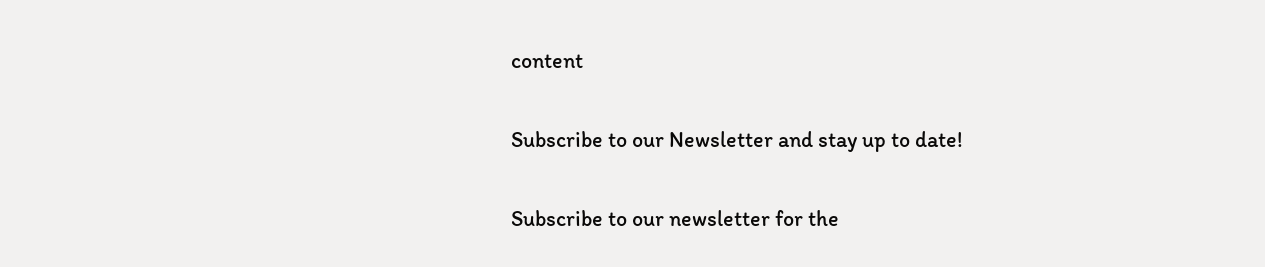content

Subscribe to our Newsletter and stay up to date!

Subscribe to our newsletter for the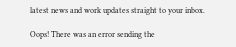latest news and work updates straight to your inbox.

Oops! There was an error sending the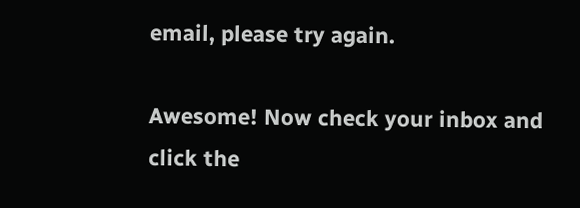email, please try again.

Awesome! Now check your inbox and click the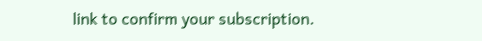link to confirm your subscription.